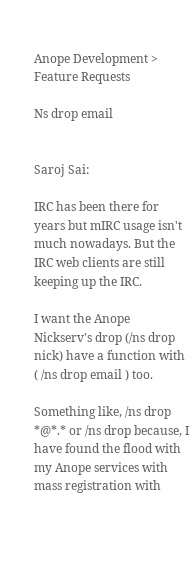Anope Development > Feature Requests

Ns drop email


Saroj Sai:

IRC has been there for years but mIRC usage isn't much nowadays. But the IRC web clients are still keeping up the IRC.

I want the Anope Nickserv's drop (/ns drop nick) have a function with ( /ns drop email ) too.

Something like, /ns drop *@*.* or /ns drop because, I have found the flood with my Anope services with mass registration with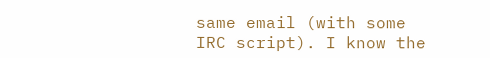same email (with some IRC script). I know the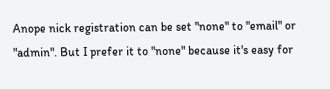Anope nick registration can be set "none" to "email" or "admin". But I prefer it to "none" because it's easy for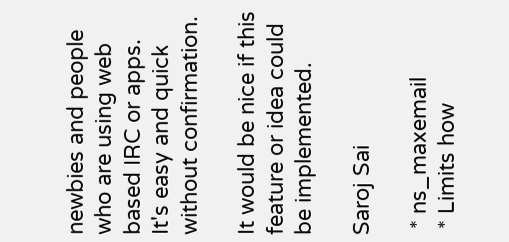newbies and people who are using web based IRC or apps. It's easy and quick without confirmation.

It would be nice if this feature or idea could be implemented.

Saroj Sai

 * ns_maxemail
 * Limits how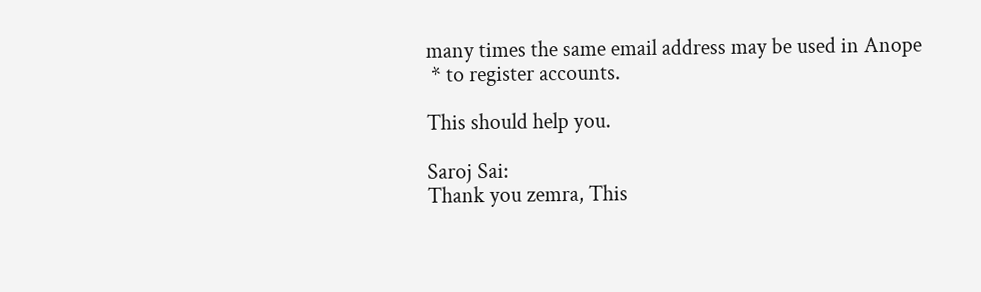many times the same email address may be used in Anope
 * to register accounts.

This should help you.

Saroj Sai:
Thank you zemra, This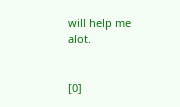will help me alot.


[0]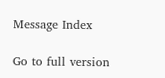Message Index

Go to full version